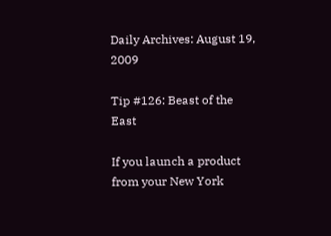Daily Archives: August 19, 2009

Tip #126: Beast of the East

If you launch a product from your New York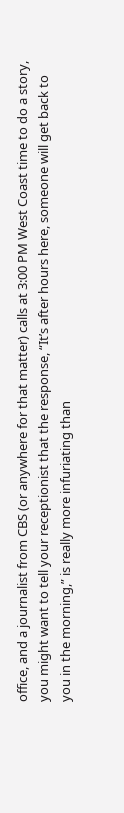office, and a journalist from CBS (or anywhere for that matter) calls at 3:00 PM West Coast time to do a story, you might want to tell your receptionist that the response, “It’s after hours here, someone will get back to you in the morning,” is really more infuriating than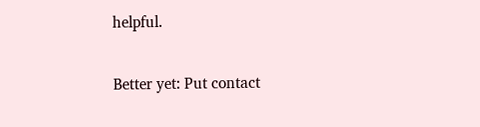helpful.

Better yet: Put contact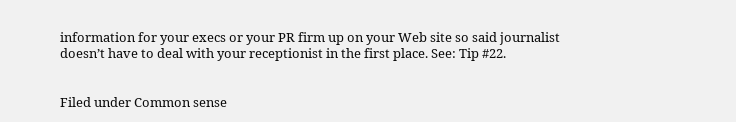information for your execs or your PR firm up on your Web site so said journalist doesn’t have to deal with your receptionist in the first place. See: Tip #22.


Filed under Common sense